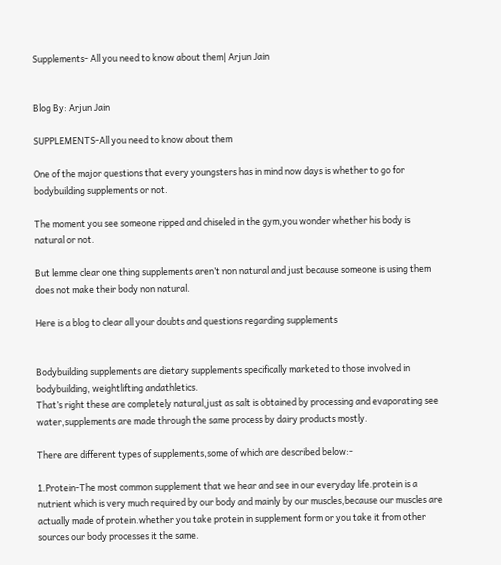Supplements- All you need to know about them| Arjun Jain


Blog By: Arjun Jain

SUPPLEMENTS-All you need to know about them

One of the major questions that every youngsters has in mind now days is whether to go for bodybuilding supplements or not.

The moment you see someone ripped and chiseled in the gym,you wonder whether his body is natural or not.

But lemme clear one thing supplements aren’t non natural and just because someone is using them does not make their body non natural.

Here is a blog to clear all your doubts and questions regarding supplements


Bodybuilding supplements are dietary supplements specifically marketed to those involved in bodybuilding, weightlifting andathletics.
That’s right these are completely natural,just as salt is obtained by processing and evaporating see water,supplements are made through the same process by dairy products mostly.

There are different types of supplements,some of which are described below:-

1.Protein-The most common supplement that we hear and see in our everyday life.protein is a nutrient which is very much required by our body and mainly by our muscles,because our muscles are actually made of protein.whether you take protein in supplement form or you take it from other sources our body processes it the same.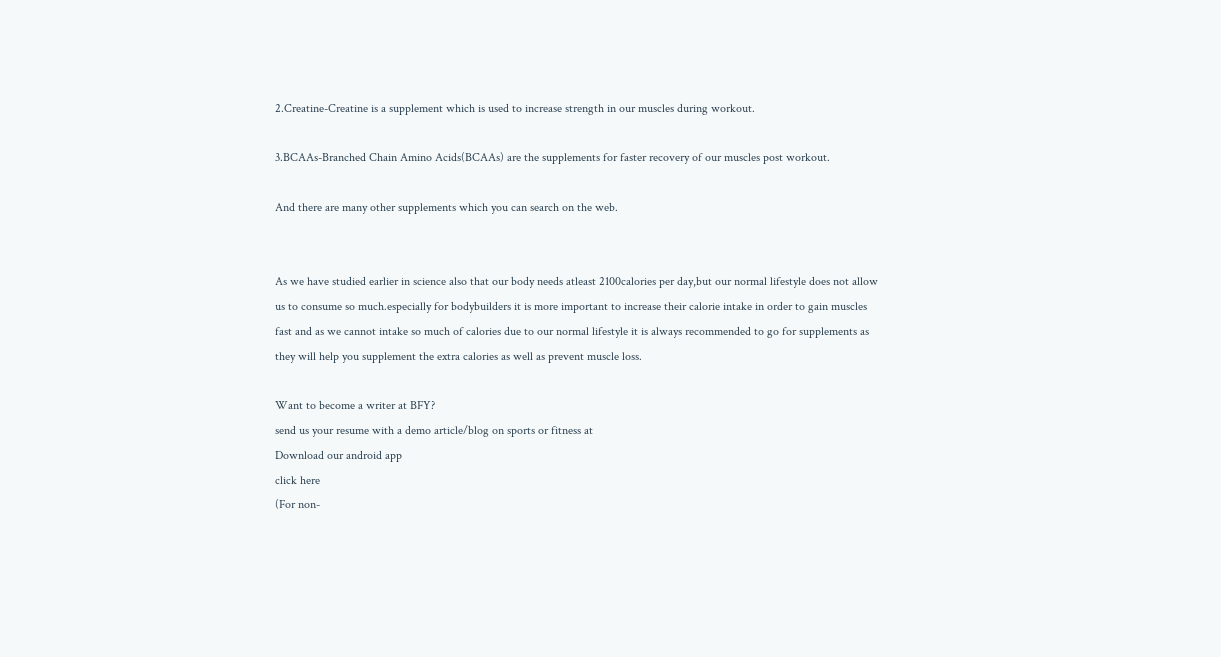2.Creatine-Creatine is a supplement which is used to increase strength in our muscles during workout.

3.BCAAs-Branched Chain Amino Acids(BCAAs) are the supplements for faster recovery of our muscles post workout.

And there are many other supplements which you can search on the web.


As we have studied earlier in science also that our body needs atleast 2100calories per day,but our normal lifestyle does not allow us to consume so much.especially for bodybuilders it is more important to increase their calorie intake in order to gain muscles fast and as we cannot intake so much of calories due to our normal lifestyle it is always recommended to go for supplements as they will help you supplement the extra calories as well as prevent muscle loss.

Want to become a writer at BFY?
send us your resume with a demo article/blog on sports or fitness at
Download our android app
click here
(For non-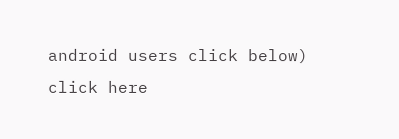android users click below)
click here